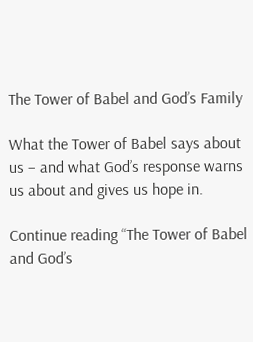The Tower of Babel and God’s Family

What the Tower of Babel says about us – and what God’s response warns us about and gives us hope in.

Continue reading “The Tower of Babel and God’s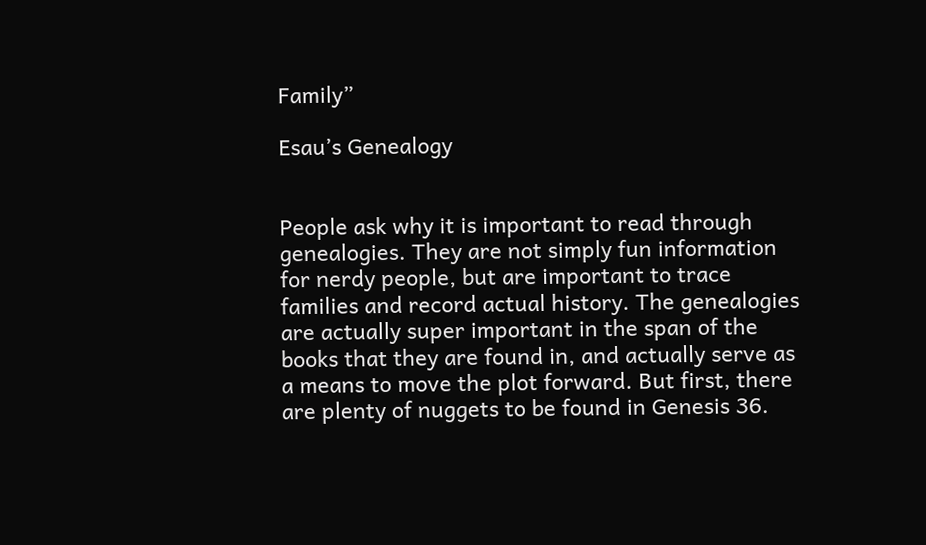Family”

Esau’s Genealogy


People ask why it is important to read through genealogies. They are not simply fun information for nerdy people, but are important to trace families and record actual history. The genealogies are actually super important in the span of the books that they are found in, and actually serve as a means to move the plot forward. But first, there are plenty of nuggets to be found in Genesis 36.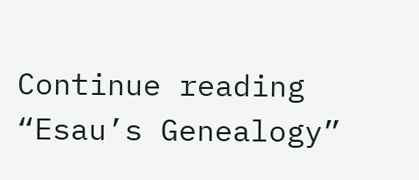Continue reading “Esau’s Genealogy”